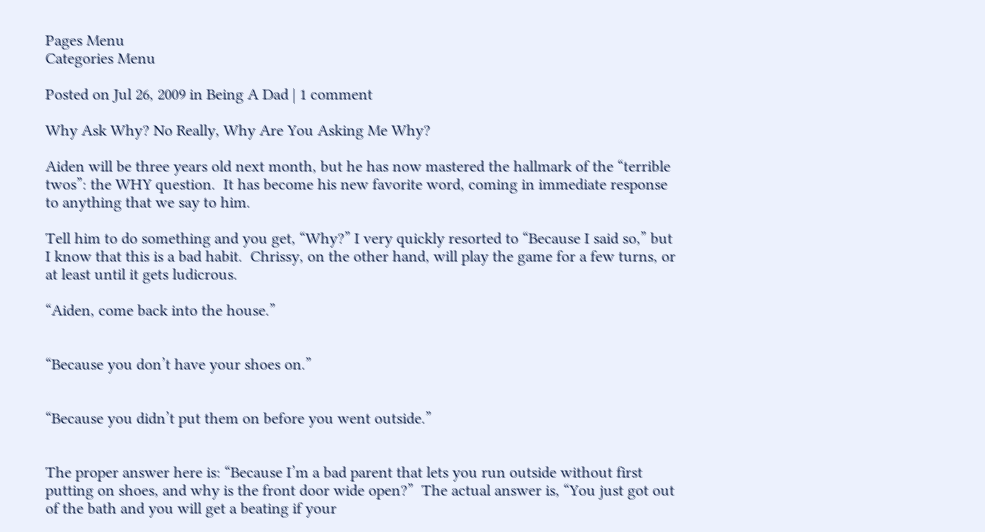Pages Menu
Categories Menu

Posted on Jul 26, 2009 in Being A Dad | 1 comment

Why Ask Why? No Really, Why Are You Asking Me Why?

Aiden will be three years old next month, but he has now mastered the hallmark of the “terrible twos”: the WHY question.  It has become his new favorite word, coming in immediate response to anything that we say to him.

Tell him to do something and you get, “Why?” I very quickly resorted to “Because I said so,” but I know that this is a bad habit.  Chrissy, on the other hand, will play the game for a few turns, or at least until it gets ludicrous.

“Aiden, come back into the house.”


“Because you don’t have your shoes on.”


“Because you didn’t put them on before you went outside.”


The proper answer here is: “Because I’m a bad parent that lets you run outside without first putting on shoes, and why is the front door wide open?”  The actual answer is, “You just got out of the bath and you will get a beating if your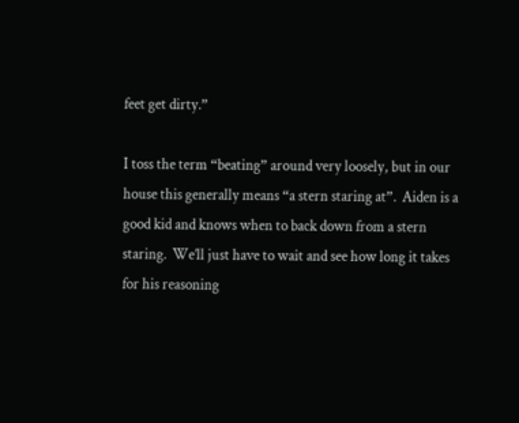feet get dirty.”

I toss the term “beating” around very loosely, but in our house this generally means “a stern staring at”.  Aiden is a good kid and knows when to back down from a stern staring.  We’ll just have to wait and see how long it takes for his reasoning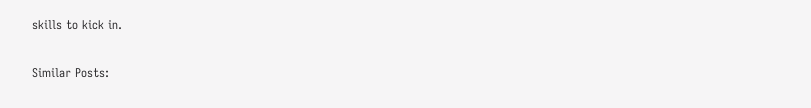skills to kick in.

Similar Posts: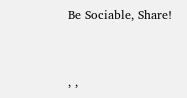Be Sociable, Share!


, ,